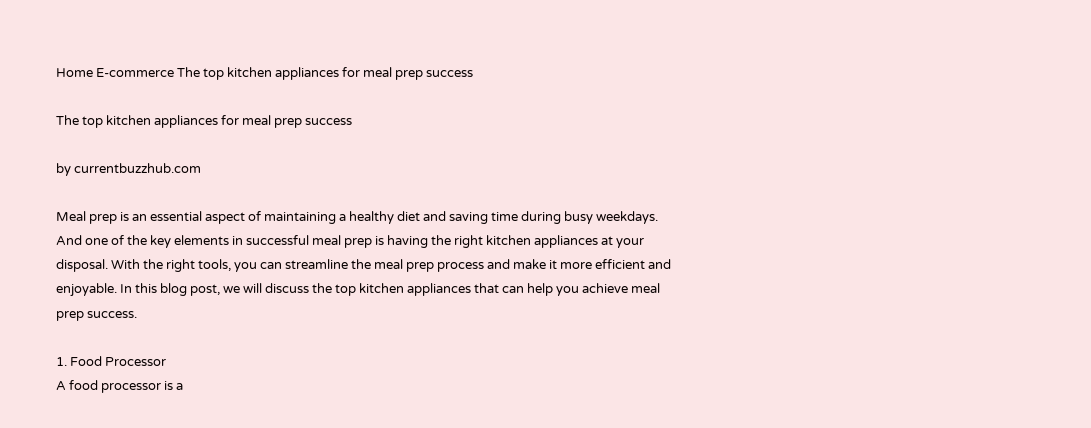Home E-commerce The top kitchen appliances for meal prep success

The top kitchen appliances for meal prep success

by currentbuzzhub.com

Meal prep is an essential aspect of maintaining a healthy diet and saving time during busy weekdays. And one of the key elements in successful meal prep is having the right kitchen appliances at your disposal. With the right tools, you can streamline the meal prep process and make it more efficient and enjoyable. In this blog post, we will discuss the top kitchen appliances that can help you achieve meal prep success.

1. Food Processor
A food processor is a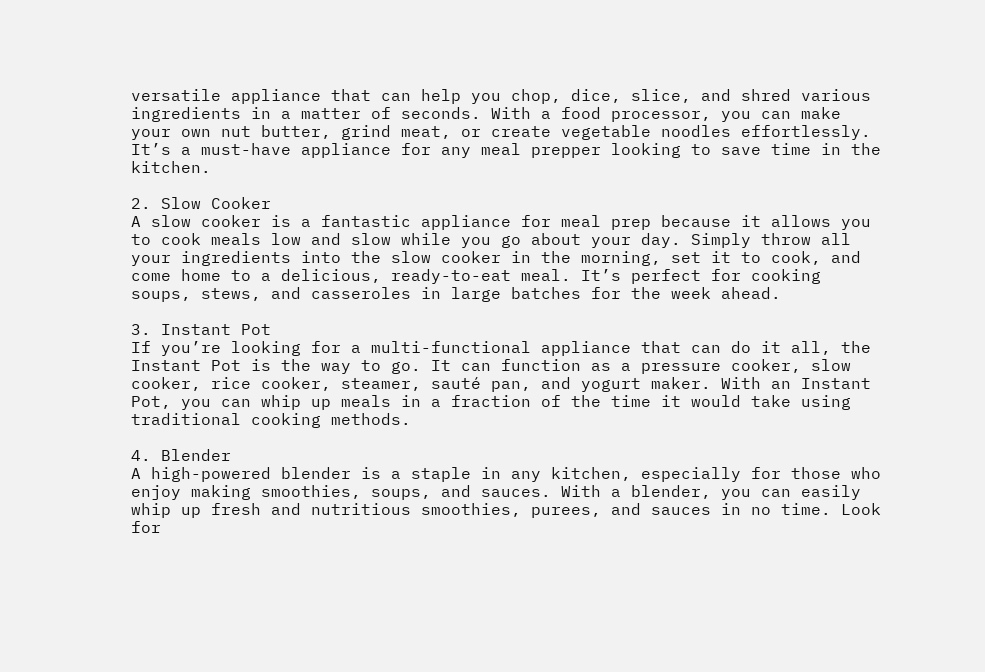versatile appliance that can help you chop, dice, slice, and shred various ingredients in a matter of seconds. With a food processor, you can make your own nut butter, grind meat, or create vegetable noodles effortlessly. It’s a must-have appliance for any meal prepper looking to save time in the kitchen.

2. Slow Cooker
A slow cooker is a fantastic appliance for meal prep because it allows you to cook meals low and slow while you go about your day. Simply throw all your ingredients into the slow cooker in the morning, set it to cook, and come home to a delicious, ready-to-eat meal. It’s perfect for cooking soups, stews, and casseroles in large batches for the week ahead.

3. Instant Pot
If you’re looking for a multi-functional appliance that can do it all, the Instant Pot is the way to go. It can function as a pressure cooker, slow cooker, rice cooker, steamer, sauté pan, and yogurt maker. With an Instant Pot, you can whip up meals in a fraction of the time it would take using traditional cooking methods.

4. Blender
A high-powered blender is a staple in any kitchen, especially for those who enjoy making smoothies, soups, and sauces. With a blender, you can easily whip up fresh and nutritious smoothies, purees, and sauces in no time. Look for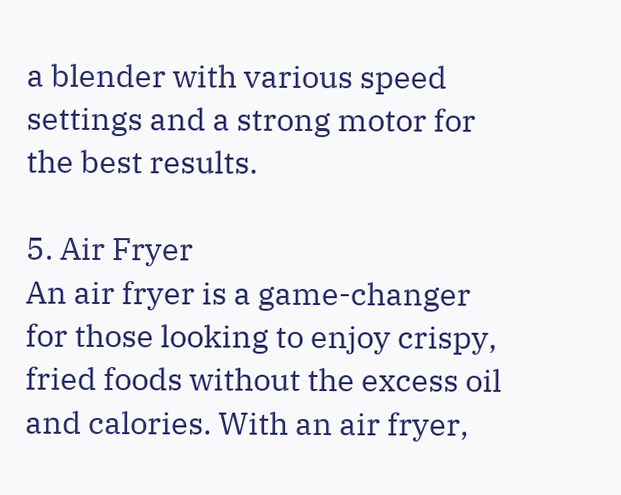a blender with various speed settings and a strong motor for the best results.

5. Air Fryer
An air fryer is a game-changer for those looking to enjoy crispy, fried foods without the excess oil and calories. With an air fryer,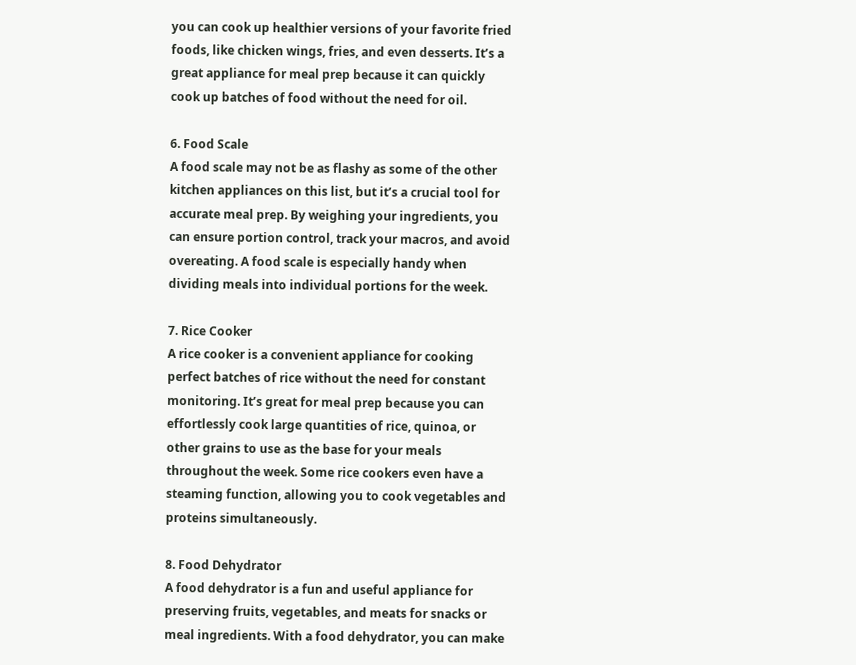you can cook up healthier versions of your favorite fried foods, like chicken wings, fries, and even desserts. It’s a great appliance for meal prep because it can quickly cook up batches of food without the need for oil.

6. Food Scale
A food scale may not be as flashy as some of the other kitchen appliances on this list, but it’s a crucial tool for accurate meal prep. By weighing your ingredients, you can ensure portion control, track your macros, and avoid overeating. A food scale is especially handy when dividing meals into individual portions for the week.

7. Rice Cooker
A rice cooker is a convenient appliance for cooking perfect batches of rice without the need for constant monitoring. It’s great for meal prep because you can effortlessly cook large quantities of rice, quinoa, or other grains to use as the base for your meals throughout the week. Some rice cookers even have a steaming function, allowing you to cook vegetables and proteins simultaneously.

8. Food Dehydrator
A food dehydrator is a fun and useful appliance for preserving fruits, vegetables, and meats for snacks or meal ingredients. With a food dehydrator, you can make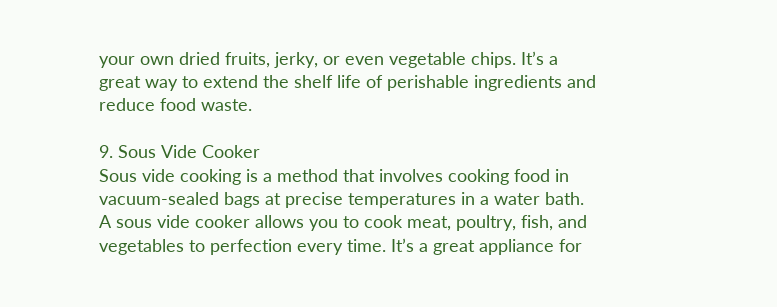your own dried fruits, jerky, or even vegetable chips. It’s a great way to extend the shelf life of perishable ingredients and reduce food waste.

9. Sous Vide Cooker
Sous vide cooking is a method that involves cooking food in vacuum-sealed bags at precise temperatures in a water bath. A sous vide cooker allows you to cook meat, poultry, fish, and vegetables to perfection every time. It’s a great appliance for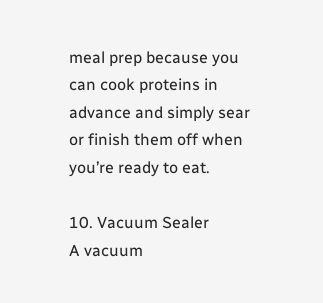meal prep because you can cook proteins in advance and simply sear or finish them off when you’re ready to eat.

10. Vacuum Sealer
A vacuum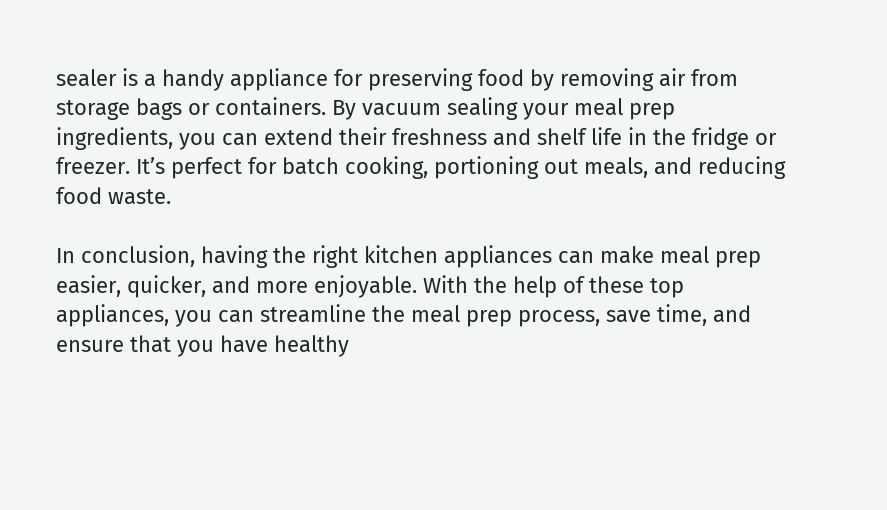sealer is a handy appliance for preserving food by removing air from storage bags or containers. By vacuum sealing your meal prep ingredients, you can extend their freshness and shelf life in the fridge or freezer. It’s perfect for batch cooking, portioning out meals, and reducing food waste.

In conclusion, having the right kitchen appliances can make meal prep easier, quicker, and more enjoyable. With the help of these top appliances, you can streamline the meal prep process, save time, and ensure that you have healthy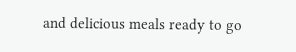and delicious meals ready to go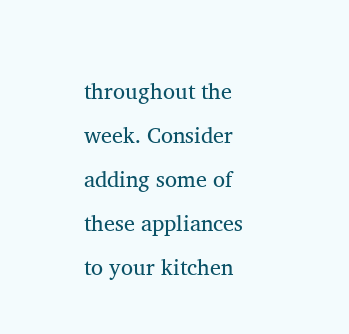throughout the week. Consider adding some of these appliances to your kitchen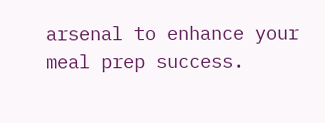arsenal to enhance your meal prep success.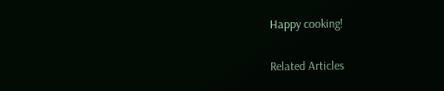Happy cooking!

Related Articles